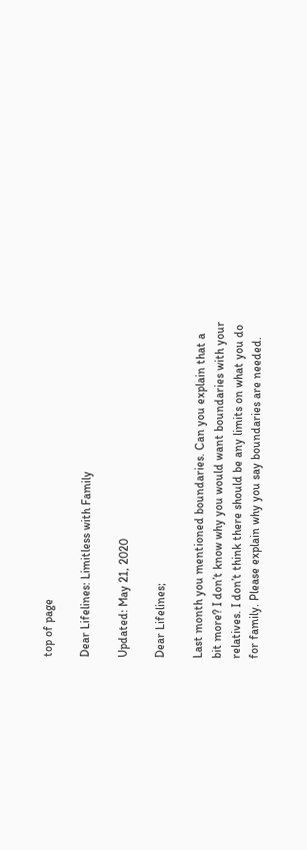top of page

Dear Lifelines: Limitless with Family

Updated: May 21, 2020

Dear Lifelines;

Last month you mentioned boundaries. Can you explain that a bit more? I don’t know why you would want boundaries with your relatives. I don’t think there should be any limits on what you do for family. Please explain why you say boundaries are needed.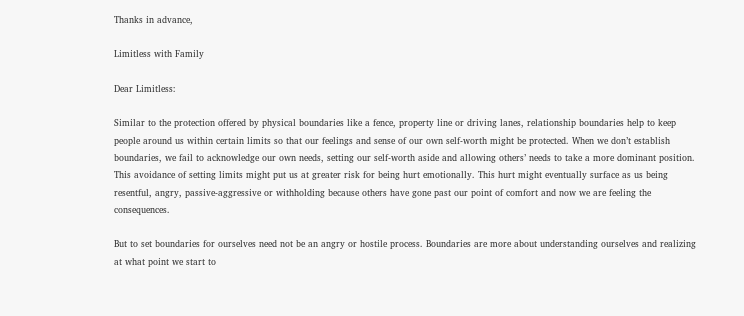Thanks in advance,

Limitless with Family

Dear Limitless:

Similar to the protection offered by physical boundaries like a fence, property line or driving lanes, relationship boundaries help to keep people around us within certain limits so that our feelings and sense of our own self-worth might be protected. When we don’t establish boundaries, we fail to acknowledge our own needs, setting our self-worth aside and allowing others’ needs to take a more dominant position. This avoidance of setting limits might put us at greater risk for being hurt emotionally. This hurt might eventually surface as us being resentful, angry, passive-aggressive or withholding because others have gone past our point of comfort and now we are feeling the consequences.

But to set boundaries for ourselves need not be an angry or hostile process. Boundaries are more about understanding ourselves and realizing at what point we start to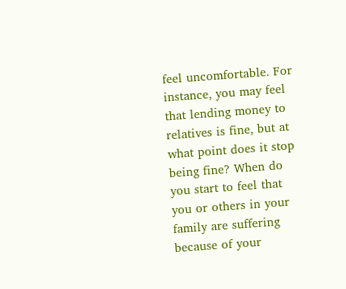feel uncomfortable. For instance, you may feel that lending money to relatives is fine, but at what point does it stop being fine? When do you start to feel that you or others in your family are suffering because of your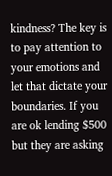kindness? The key is to pay attention to your emotions and let that dictate your boundaries. If you are ok lending $500 but they are asking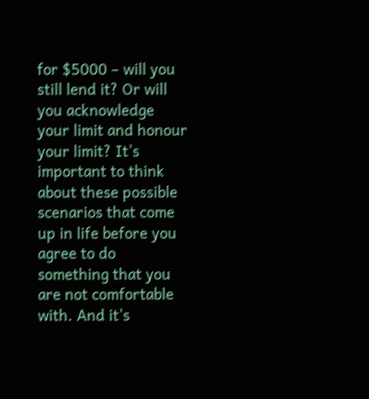for $5000 – will you still lend it? Or will you acknowledge your limit and honour your limit? It’s important to think about these possible scenarios that come up in life before you agree to do something that you are not comfortable with. And it’s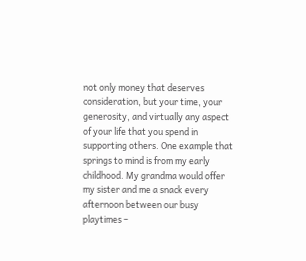not only money that deserves consideration, but your time, your generosity, and virtually any aspect of your life that you spend in supporting others. One example that springs to mind is from my early childhood. My grandma would offer my sister and me a snack every afternoon between our busy playtimes –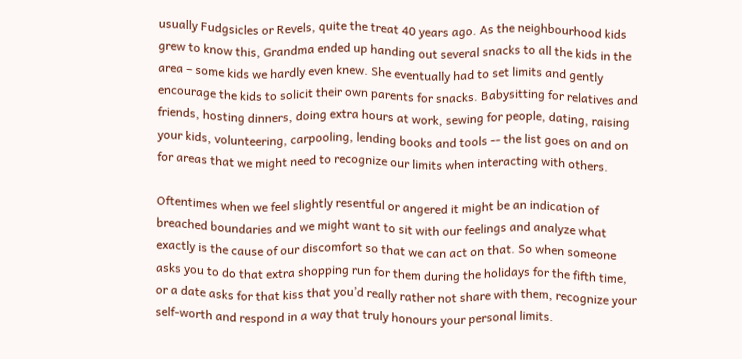usually Fudgsicles or Revels, quite the treat 40 years ago. As the neighbourhood kids grew to know this, Grandma ended up handing out several snacks to all the kids in the area – some kids we hardly even knew. She eventually had to set limits and gently encourage the kids to solicit their own parents for snacks. Babysitting for relatives and friends, hosting dinners, doing extra hours at work, sewing for people, dating, raising your kids, volunteering, carpooling, lending books and tools -- the list goes on and on for areas that we might need to recognize our limits when interacting with others.

Oftentimes when we feel slightly resentful or angered it might be an indication of breached boundaries and we might want to sit with our feelings and analyze what exactly is the cause of our discomfort so that we can act on that. So when someone asks you to do that extra shopping run for them during the holidays for the fifth time, or a date asks for that kiss that you’d really rather not share with them, recognize your self-worth and respond in a way that truly honours your personal limits.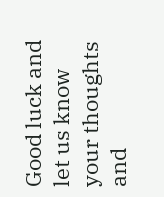Good luck and let us know your thoughts and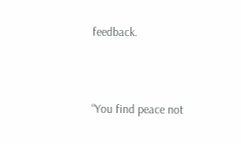feedback.


“You find peace not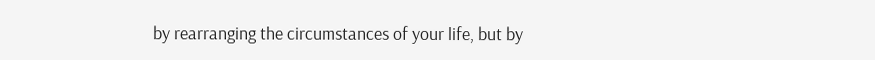by rearranging the circumstances of your life, but by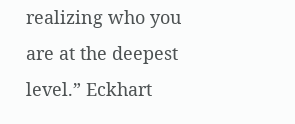realizing who you are at the deepest level.” Eckhart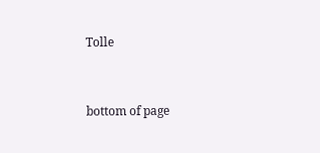Tolle



bottom of page